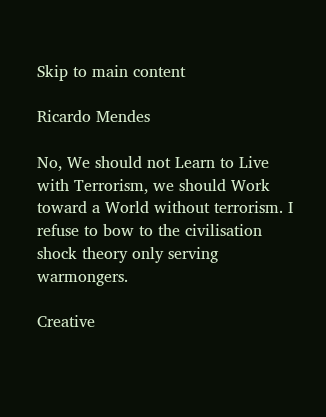Skip to main content

Ricardo Mendes

No, We should not Learn to Live with Terrorism, we should Work toward a World without terrorism. I refuse to bow to the civilisation shock theory only serving warmongers.

Creative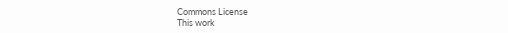Commons License
This work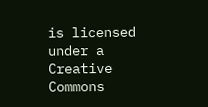is licensed under a Creative Commons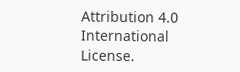Attribution 4.0 International License.